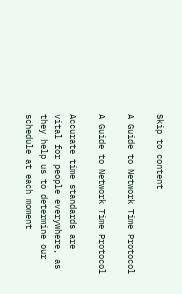Skip to content

A Guide to Network Time Protocol

A Guide to Network Time Protocol

Accurate time standards are vital for people everywhere, as they help us to determine our schedule at each moment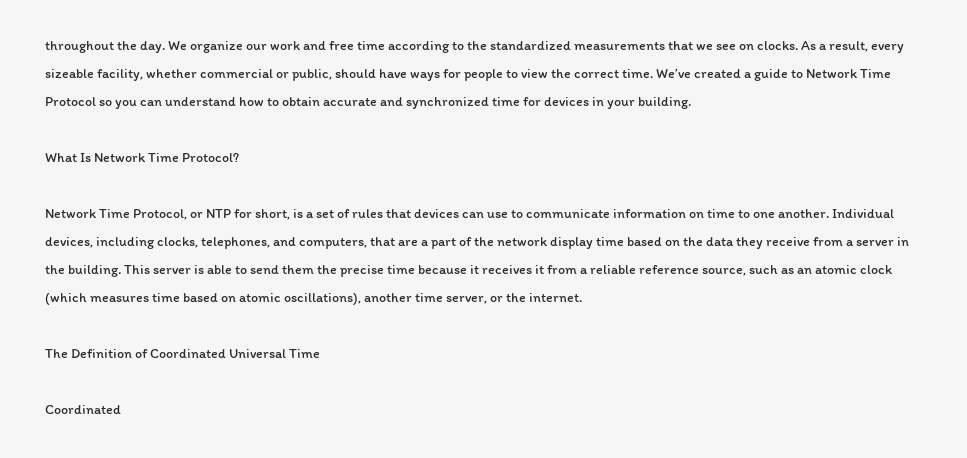throughout the day. We organize our work and free time according to the standardized measurements that we see on clocks. As a result, every sizeable facility, whether commercial or public, should have ways for people to view the correct time. We’ve created a guide to Network Time Protocol so you can understand how to obtain accurate and synchronized time for devices in your building.

What Is Network Time Protocol?

Network Time Protocol, or NTP for short, is a set of rules that devices can use to communicate information on time to one another. Individual devices, including clocks, telephones, and computers, that are a part of the network display time based on the data they receive from a server in the building. This server is able to send them the precise time because it receives it from a reliable reference source, such as an atomic clock (which measures time based on atomic oscillations), another time server, or the internet.

The Definition of Coordinated Universal Time

Coordinated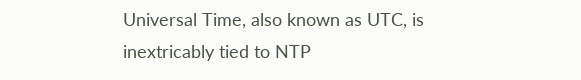Universal Time, also known as UTC, is inextricably tied to NTP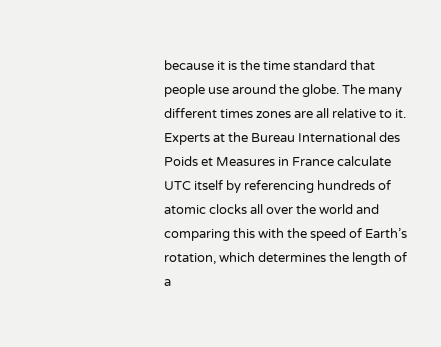because it is the time standard that people use around the globe. The many different times zones are all relative to it. Experts at the Bureau International des Poids et Measures in France calculate UTC itself by referencing hundreds of atomic clocks all over the world and comparing this with the speed of Earth’s rotation, which determines the length of a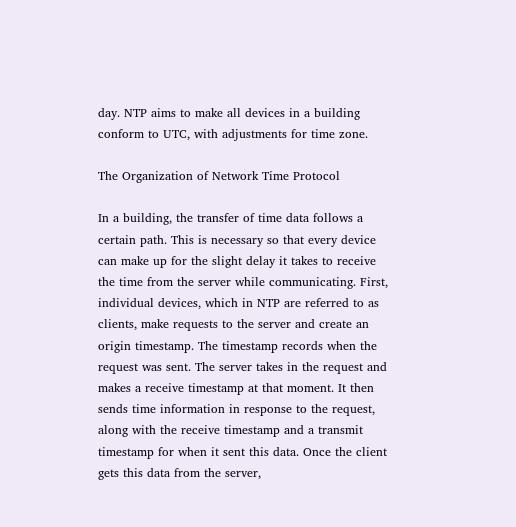day. NTP aims to make all devices in a building conform to UTC, with adjustments for time zone.

The Organization of Network Time Protocol

In a building, the transfer of time data follows a certain path. This is necessary so that every device can make up for the slight delay it takes to receive the time from the server while communicating. First, individual devices, which in NTP are referred to as clients, make requests to the server and create an origin timestamp. The timestamp records when the request was sent. The server takes in the request and makes a receive timestamp at that moment. It then sends time information in response to the request, along with the receive timestamp and a transmit timestamp for when it sent this data. Once the client gets this data from the server,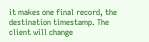it makes one final record, the destination timestamp. The client will change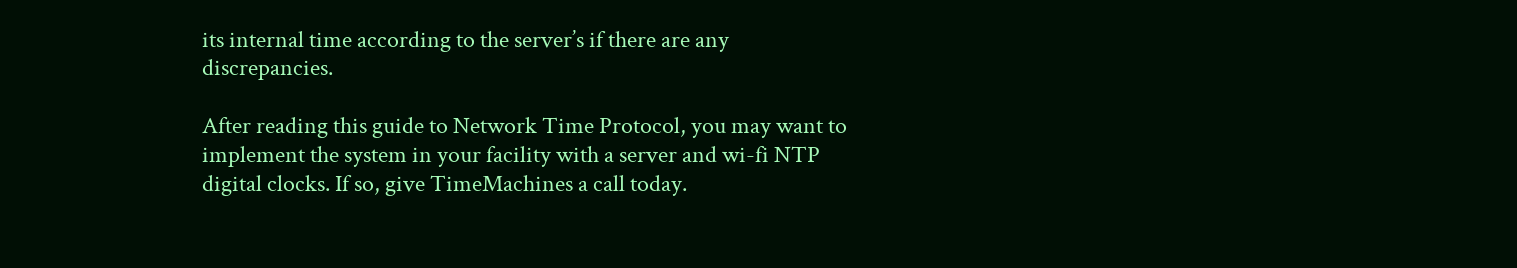its internal time according to the server’s if there are any discrepancies.

After reading this guide to Network Time Protocol, you may want to implement the system in your facility with a server and wi-fi NTP digital clocks. If so, give TimeMachines a call today.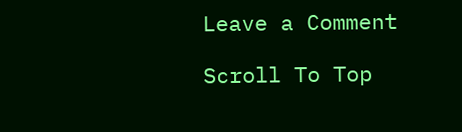Leave a Comment

Scroll To Top